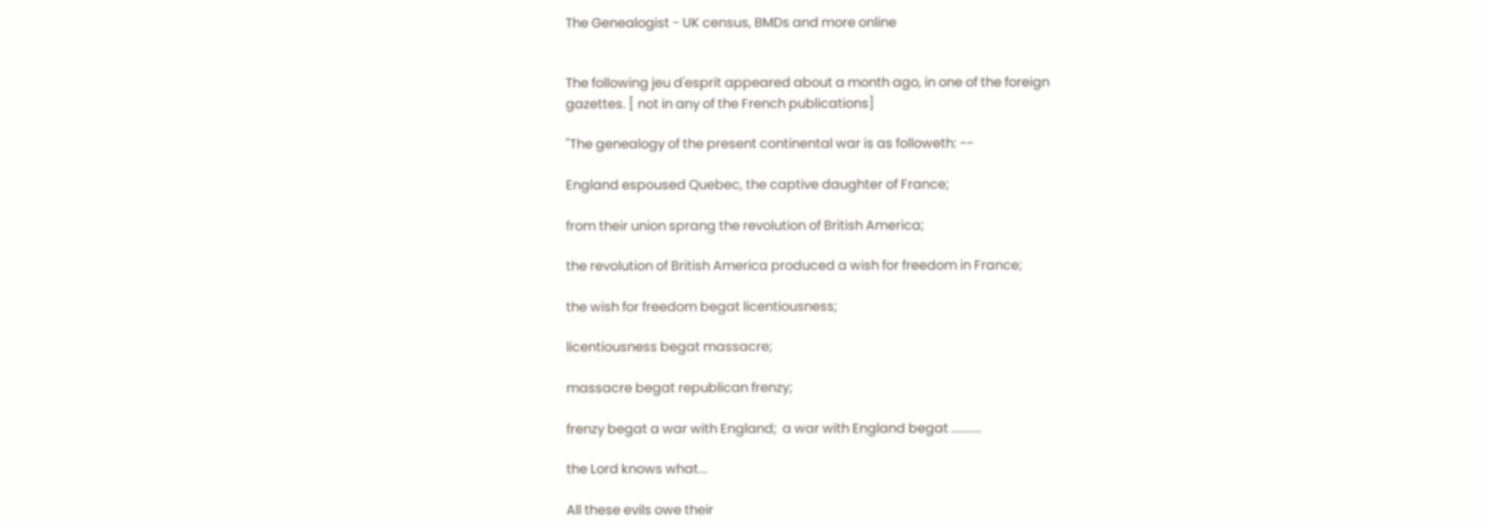The Genealogist - UK census, BMDs and more online


The following jeu d'esprit appeared about a month ago, in one of the foreign
gazettes. [ not in any of the French publications]

"The genealogy of the present continental war is as followeth: --

England espoused Quebec, the captive daughter of France;

from their union sprang the revolution of British America;

the revolution of British America produced a wish for freedom in France;

the wish for freedom begat licentiousness;

licentiousness begat massacre;

massacre begat republican frenzy;

frenzy begat a war with England;  a war with England begat ..........

the Lord knows what...

All these evils owe their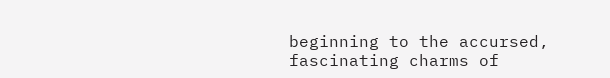beginning to the accursed, fascinating charms of